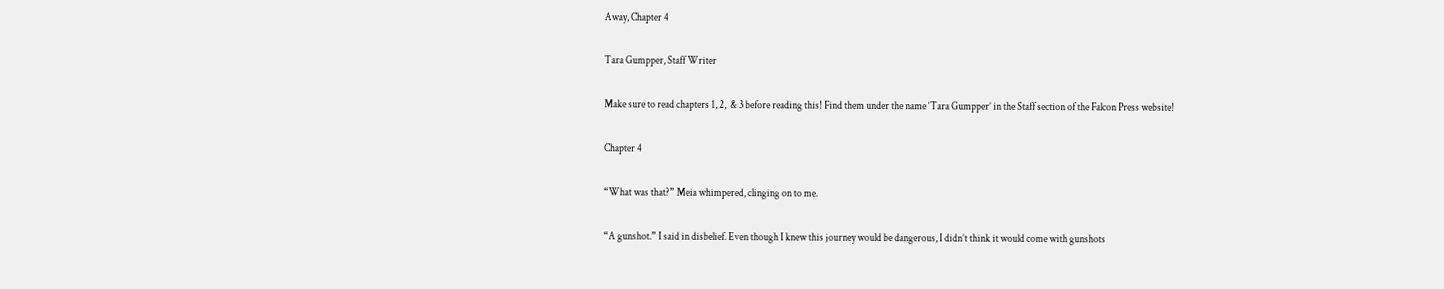Away, Chapter 4

Tara Gumpper, Staff Writer

Make sure to read chapters 1, 2,  & 3 before reading this! Find them under the name ‘Tara Gumpper’ in the Staff section of the Falcon Press website!

Chapter 4

“What was that?” Meia whimpered, clinging on to me.

“A gunshot.” I said in disbelief. Even though I knew this journey would be dangerous, I didn’t think it would come with gunshots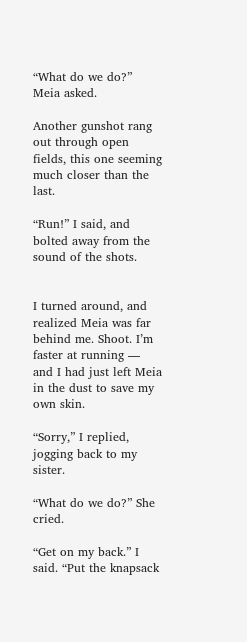“What do we do?” Meia asked.

Another gunshot rang out through open fields, this one seeming much closer than the last.

“Run!” I said, and bolted away from the sound of the shots.


I turned around, and realized Meia was far behind me. Shoot. I’m faster at running — and I had just left Meia in the dust to save my own skin.

“Sorry,” I replied, jogging back to my sister.

“What do we do?” She cried.

“Get on my back.” I said. “Put the knapsack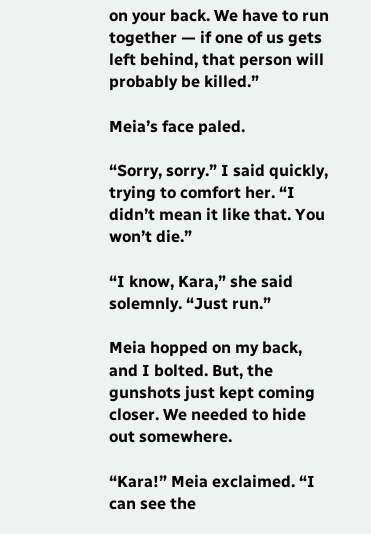on your back. We have to run together — if one of us gets left behind, that person will probably be killed.”

Meia’s face paled.

“Sorry, sorry.” I said quickly, trying to comfort her. “I didn’t mean it like that. You won’t die.”

“I know, Kara,” she said solemnly. “Just run.”

Meia hopped on my back, and I bolted. But, the gunshots just kept coming closer. We needed to hide out somewhere.

“Kara!” Meia exclaimed. “I can see the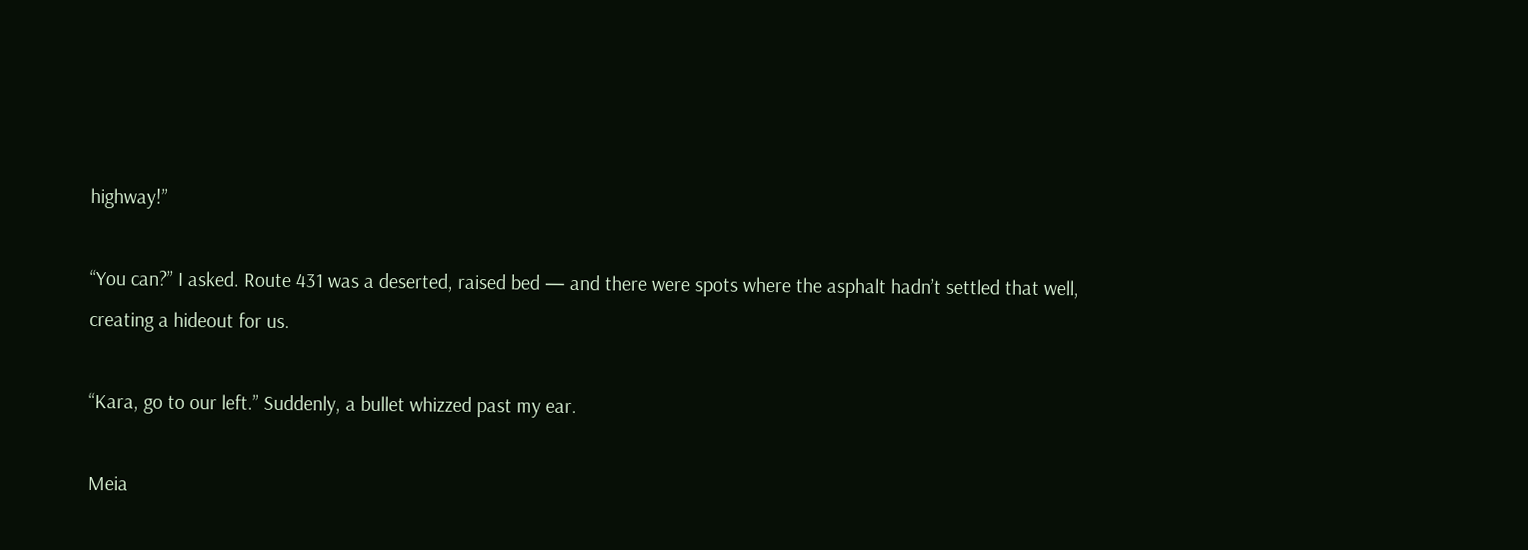highway!”

“You can?” I asked. Route 431 was a deserted, raised bed — and there were spots where the asphalt hadn’t settled that well, creating a hideout for us.

“Kara, go to our left.” Suddenly, a bullet whizzed past my ear.

Meia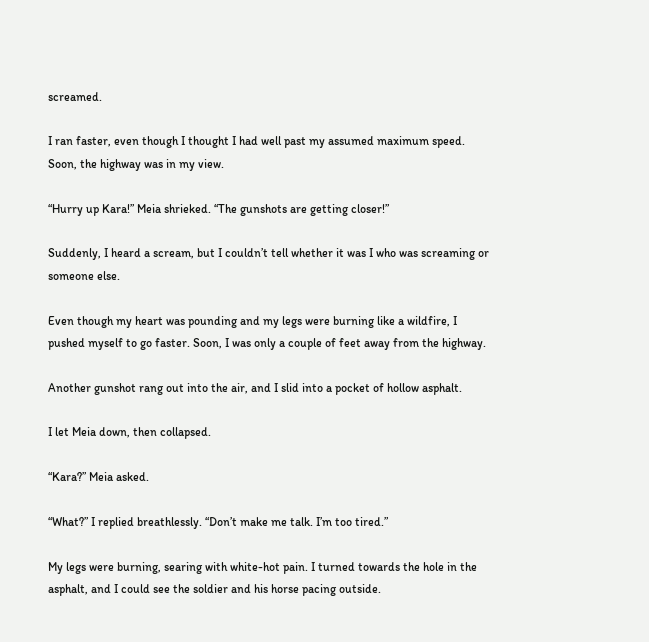screamed.

I ran faster, even though I thought I had well past my assumed maximum speed.  Soon, the highway was in my view.

“Hurry up Kara!” Meia shrieked. “The gunshots are getting closer!”

Suddenly, I heard a scream, but I couldn’t tell whether it was I who was screaming or someone else.

Even though my heart was pounding and my legs were burning like a wildfire, I pushed myself to go faster. Soon, I was only a couple of feet away from the highway.

Another gunshot rang out into the air, and I slid into a pocket of hollow asphalt.

I let Meia down, then collapsed.

“Kara?” Meia asked.

“What?” I replied breathlessly. “Don’t make me talk. I’m too tired.”

My legs were burning, searing with white-hot pain. I turned towards the hole in the asphalt, and I could see the soldier and his horse pacing outside.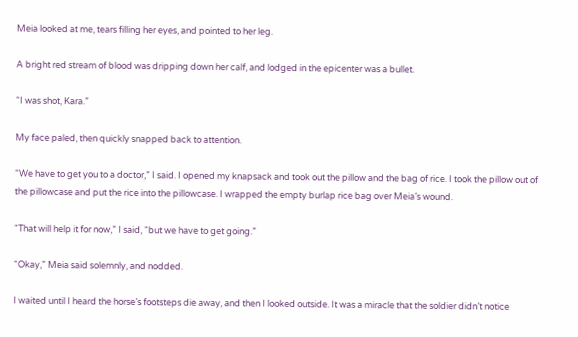Meia looked at me, tears filling her eyes, and pointed to her leg.

A bright red stream of blood was dripping down her calf, and lodged in the epicenter was a bullet.

“I was shot, Kara.”

My face paled, then quickly snapped back to attention.

“We have to get you to a doctor,” I said. I opened my knapsack and took out the pillow and the bag of rice. I took the pillow out of the pillowcase and put the rice into the pillowcase. I wrapped the empty burlap rice bag over Meia’s wound.

“That will help it for now,” I said, “but we have to get going.”

“Okay,” Meia said solemnly, and nodded.

I waited until I heard the horse’s footsteps die away, and then I looked outside. It was a miracle that the soldier didn’t notice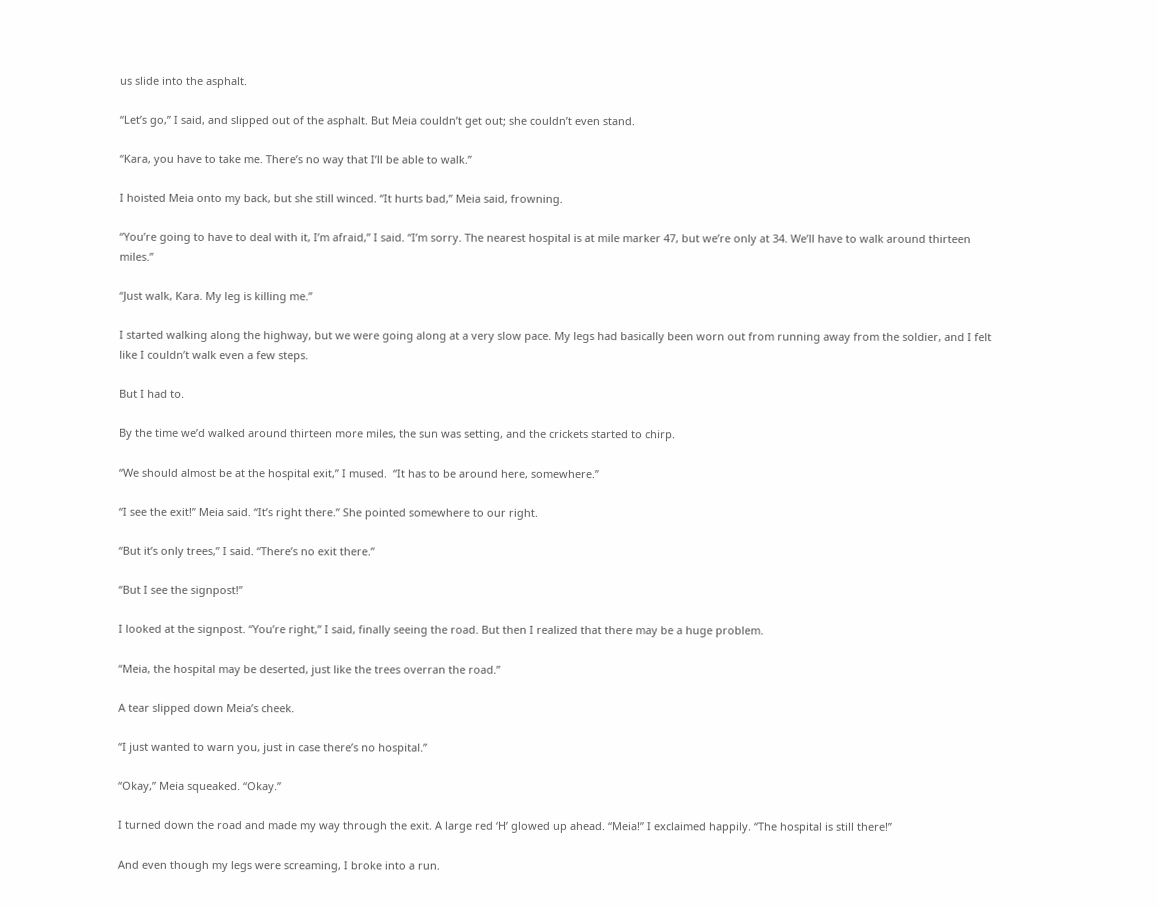us slide into the asphalt.

“Let’s go,” I said, and slipped out of the asphalt. But Meia couldn’t get out; she couldn’t even stand.

“Kara, you have to take me. There’s no way that I’ll be able to walk.”

I hoisted Meia onto my back, but she still winced. “It hurts bad,” Meia said, frowning.

“You’re going to have to deal with it, I’m afraid,” I said. “I’m sorry. The nearest hospital is at mile marker 47, but we’re only at 34. We’ll have to walk around thirteen miles.”

“Just walk, Kara. My leg is killing me.”

I started walking along the highway, but we were going along at a very slow pace. My legs had basically been worn out from running away from the soldier, and I felt like I couldn’t walk even a few steps.

But I had to.

By the time we’d walked around thirteen more miles, the sun was setting, and the crickets started to chirp.

“We should almost be at the hospital exit,” I mused.  “It has to be around here, somewhere.”

“I see the exit!” Meia said. “It’s right there.” She pointed somewhere to our right.

“But it’s only trees,” I said. “There’s no exit there.”

“But I see the signpost!”

I looked at the signpost. “You’re right,” I said, finally seeing the road. But then I realized that there may be a huge problem.

“Meia, the hospital may be deserted, just like the trees overran the road.”

A tear slipped down Meia’s cheek.

“I just wanted to warn you, just in case there’s no hospital.”

“Okay,” Meia squeaked. “Okay.”

I turned down the road and made my way through the exit. A large red ‘H’ glowed up ahead. “Meia!” I exclaimed happily. “The hospital is still there!”

And even though my legs were screaming, I broke into a run.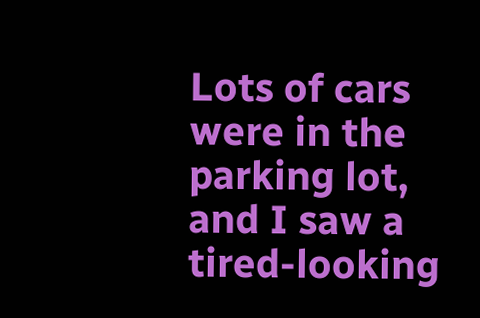Lots of cars were in the parking lot, and I saw a tired-looking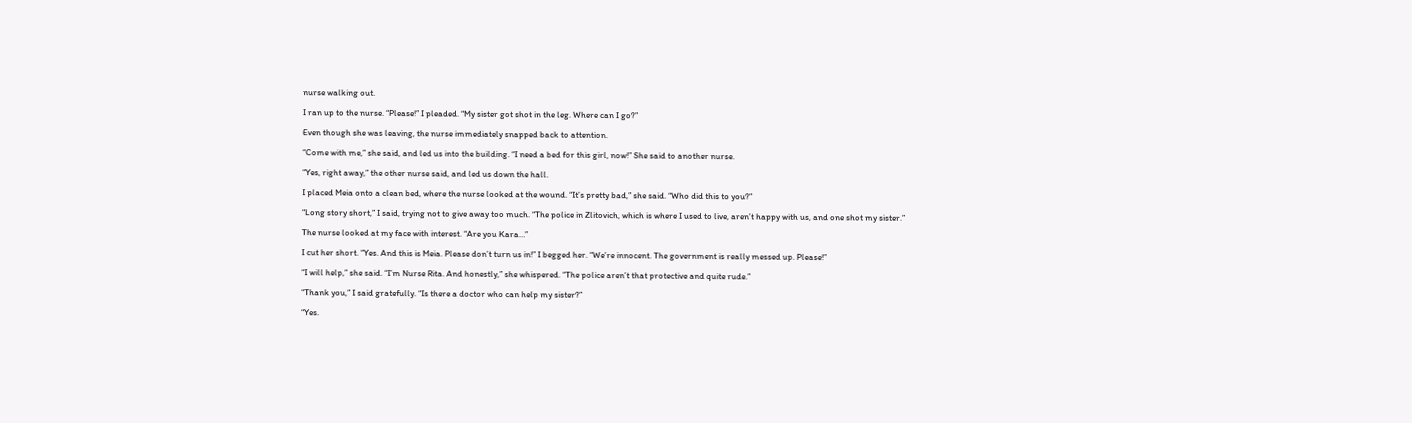nurse walking out.

I ran up to the nurse. “Please!” I pleaded. “My sister got shot in the leg. Where can I go?”

Even though she was leaving, the nurse immediately snapped back to attention.

“Come with me,” she said, and led us into the building. “I need a bed for this girl, now!” She said to another nurse.

“Yes, right away,” the other nurse said, and led us down the hall.

I placed Meia onto a clean bed, where the nurse looked at the wound. “It’s pretty bad,” she said. “Who did this to you?”

“Long story short,” I said, trying not to give away too much. “The police in Zlitovich, which is where I used to live, aren’t happy with us, and one shot my sister.”

The nurse looked at my face with interest. “Are you Kara…”

I cut her short. “Yes. And this is Meia. Please don’t turn us in!” I begged her. “We’re innocent. The government is really messed up. Please!”

“I will help,” she said. “I’m Nurse Rita. And honestly,” she whispered. “The police aren’t that protective and quite rude.”

“Thank you,” I said gratefully. “Is there a doctor who can help my sister?”

“Yes.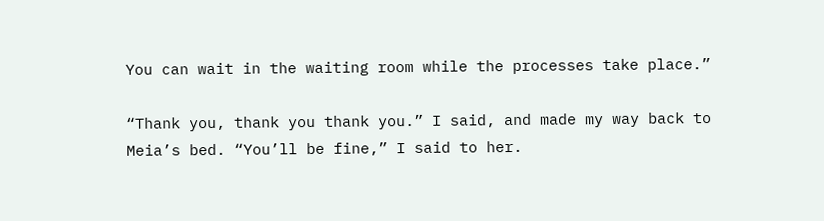You can wait in the waiting room while the processes take place.”

“Thank you, thank you thank you.” I said, and made my way back to Meia’s bed. “You’ll be fine,” I said to her.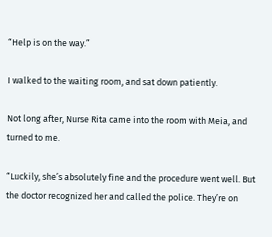“Help is on the way.”

I walked to the waiting room, and sat down patiently.

Not long after, Nurse Rita came into the room with Meia, and turned to me.

“Luckily, she’s absolutely fine and the procedure went well. But the doctor recognized her and called the police. They’re on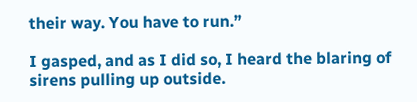their way. You have to run.”

I gasped, and as I did so, I heard the blaring of sirens pulling up outside.